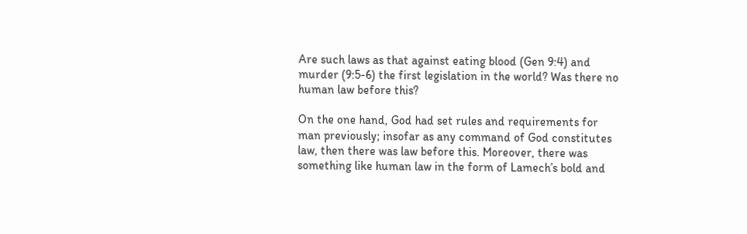Are such laws as that against eating blood (Gen 9:4) and murder (9:5-6) the first legislation in the world? Was there no human law before this?

On the one hand, God had set rules and requirements for man previously; insofar as any command of God constitutes law, then there was law before this. Moreover, there was something like human law in the form of Lamech’s bold and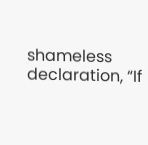shameless declaration, “If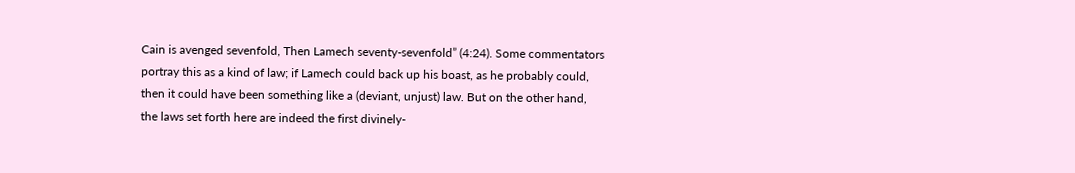Cain is avenged sevenfold, Then Lamech seventy-sevenfold” (4:24). Some commentators portray this as a kind of law; if Lamech could back up his boast, as he probably could, then it could have been something like a (deviant, unjust) law. But on the other hand, the laws set forth here are indeed the first divinely-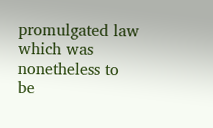promulgated law which was nonetheless to be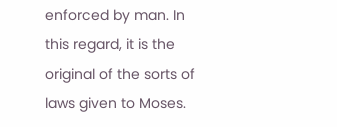enforced by man. In this regard, it is the original of the sorts of laws given to Moses.